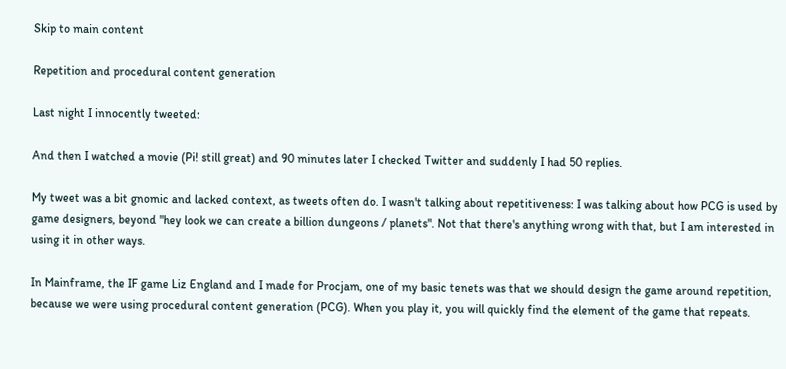Skip to main content

Repetition and procedural content generation

Last night I innocently tweeted:

And then I watched a movie (Pi! still great) and 90 minutes later I checked Twitter and suddenly I had 50 replies.

My tweet was a bit gnomic and lacked context, as tweets often do. I wasn't talking about repetitiveness: I was talking about how PCG is used by game designers, beyond "hey look we can create a billion dungeons / planets". Not that there's anything wrong with that, but I am interested in using it in other ways.

In Mainframe, the IF game Liz England and I made for Procjam, one of my basic tenets was that we should design the game around repetition, because we were using procedural content generation (PCG). When you play it, you will quickly find the element of the game that repeats.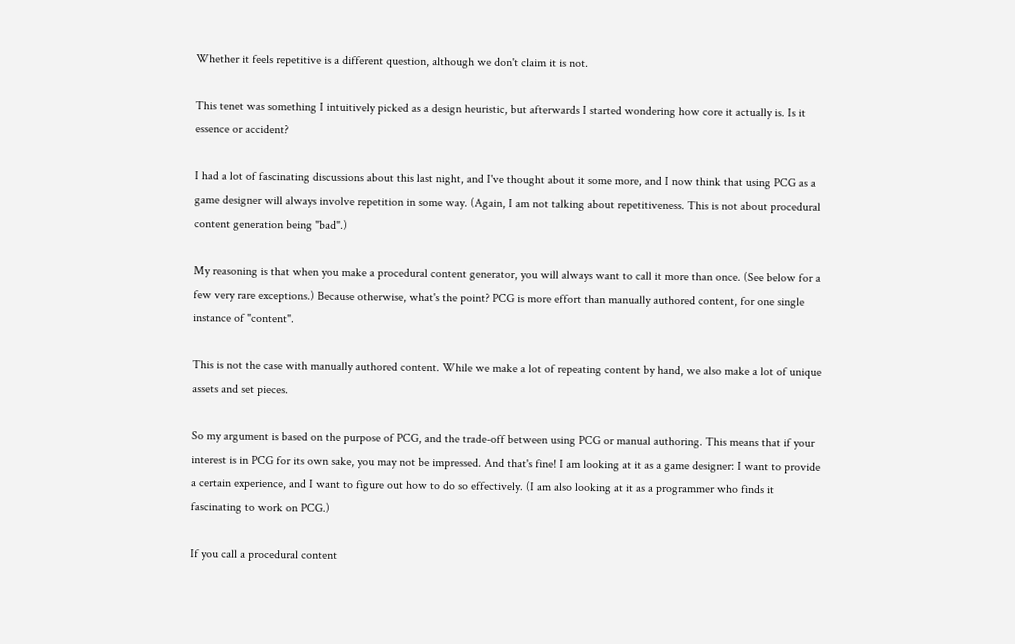Whether it feels repetitive is a different question, although we don't claim it is not.

This tenet was something I intuitively picked as a design heuristic, but afterwards I started wondering how core it actually is. Is it essence or accident?

I had a lot of fascinating discussions about this last night, and I've thought about it some more, and I now think that using PCG as a game designer will always involve repetition in some way. (Again, I am not talking about repetitiveness. This is not about procedural content generation being "bad".)

My reasoning is that when you make a procedural content generator, you will always want to call it more than once. (See below for a few very rare exceptions.) Because otherwise, what's the point? PCG is more effort than manually authored content, for one single instance of "content".

This is not the case with manually authored content. While we make a lot of repeating content by hand, we also make a lot of unique assets and set pieces.

So my argument is based on the purpose of PCG, and the trade-off between using PCG or manual authoring. This means that if your interest is in PCG for its own sake, you may not be impressed. And that's fine! I am looking at it as a game designer: I want to provide a certain experience, and I want to figure out how to do so effectively. (I am also looking at it as a programmer who finds it fascinating to work on PCG.)

If you call a procedural content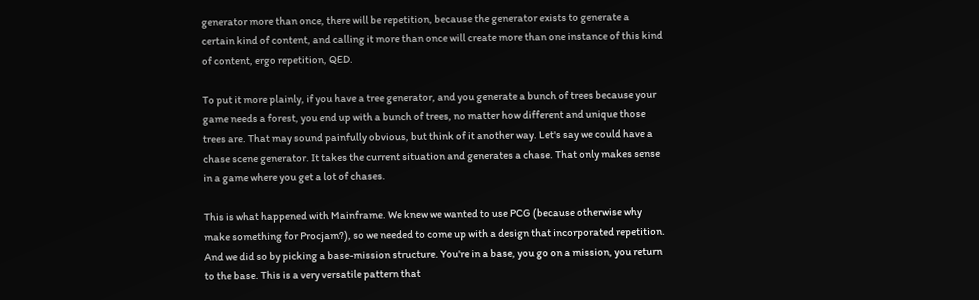generator more than once, there will be repetition, because the generator exists to generate a certain kind of content, and calling it more than once will create more than one instance of this kind of content, ergo repetition, QED.

To put it more plainly, if you have a tree generator, and you generate a bunch of trees because your game needs a forest, you end up with a bunch of trees, no matter how different and unique those trees are. That may sound painfully obvious, but think of it another way. Let's say we could have a chase scene generator. It takes the current situation and generates a chase. That only makes sense in a game where you get a lot of chases.

This is what happened with Mainframe. We knew we wanted to use PCG (because otherwise why make something for Procjam?), so we needed to come up with a design that incorporated repetition. And we did so by picking a base-mission structure. You're in a base, you go on a mission, you return to the base. This is a very versatile pattern that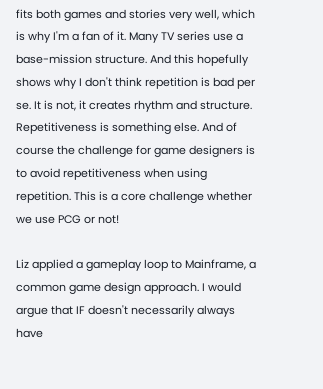fits both games and stories very well, which is why I'm a fan of it. Many TV series use a base-mission structure. And this hopefully shows why I don't think repetition is bad per se. It is not, it creates rhythm and structure. Repetitiveness is something else. And of course the challenge for game designers is to avoid repetitiveness when using repetition. This is a core challenge whether we use PCG or not!

Liz applied a gameplay loop to Mainframe, a common game design approach. I would argue that IF doesn't necessarily always have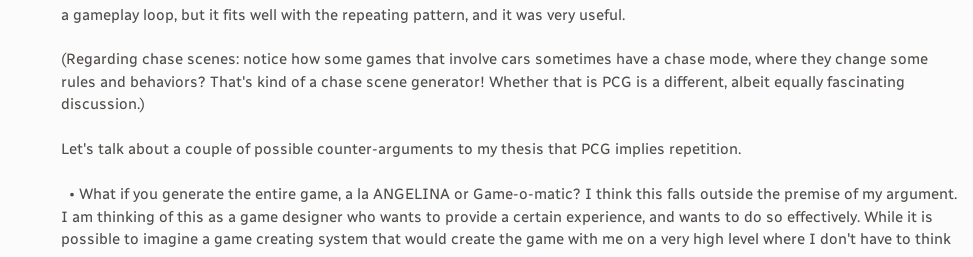a gameplay loop, but it fits well with the repeating pattern, and it was very useful.

(Regarding chase scenes: notice how some games that involve cars sometimes have a chase mode, where they change some rules and behaviors? That's kind of a chase scene generator! Whether that is PCG is a different, albeit equally fascinating discussion.)

Let's talk about a couple of possible counter-arguments to my thesis that PCG implies repetition.

  • What if you generate the entire game, a la ANGELINA or Game-o-matic? I think this falls outside the premise of my argument. I am thinking of this as a game designer who wants to provide a certain experience, and wants to do so effectively. While it is possible to imagine a game creating system that would create the game with me on a very high level where I don't have to think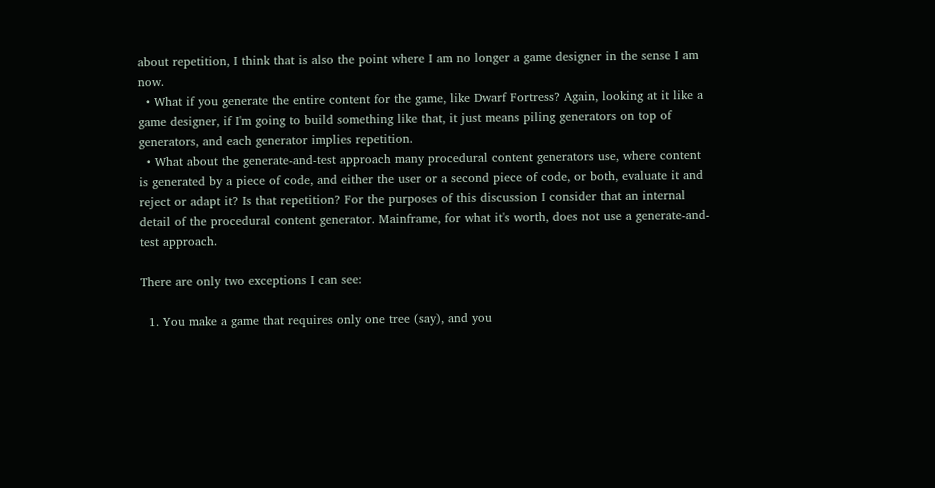about repetition, I think that is also the point where I am no longer a game designer in the sense I am now.
  • What if you generate the entire content for the game, like Dwarf Fortress? Again, looking at it like a game designer, if I'm going to build something like that, it just means piling generators on top of generators, and each generator implies repetition.
  • What about the generate-and-test approach many procedural content generators use, where content is generated by a piece of code, and either the user or a second piece of code, or both, evaluate it and reject or adapt it? Is that repetition? For the purposes of this discussion I consider that an internal detail of the procedural content generator. Mainframe, for what it's worth, does not use a generate-and-test approach.

There are only two exceptions I can see:

  1. You make a game that requires only one tree (say), and you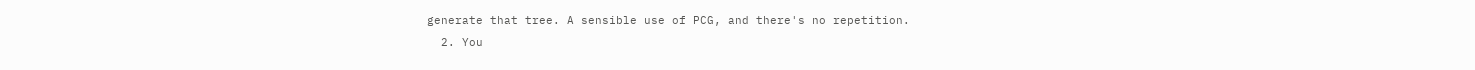generate that tree. A sensible use of PCG, and there's no repetition.
  2. You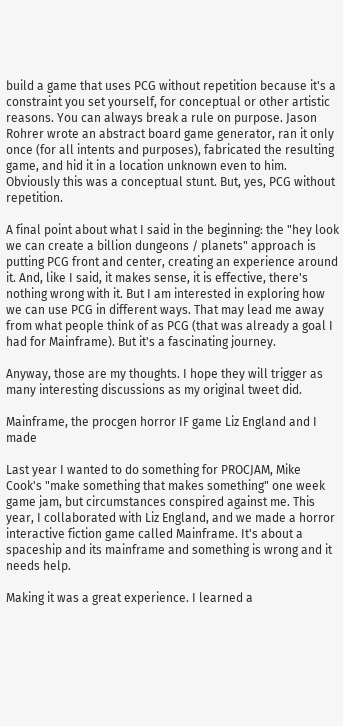build a game that uses PCG without repetition because it's a constraint you set yourself, for conceptual or other artistic reasons. You can always break a rule on purpose. Jason Rohrer wrote an abstract board game generator, ran it only once (for all intents and purposes), fabricated the resulting game, and hid it in a location unknown even to him. Obviously this was a conceptual stunt. But, yes, PCG without repetition.

A final point about what I said in the beginning: the "hey look we can create a billion dungeons / planets" approach is putting PCG front and center, creating an experience around it. And, like I said, it makes sense, it is effective, there's nothing wrong with it. But I am interested in exploring how we can use PCG in different ways. That may lead me away from what people think of as PCG (that was already a goal I had for Mainframe). But it's a fascinating journey.

Anyway, those are my thoughts. I hope they will trigger as many interesting discussions as my original tweet did.

Mainframe, the procgen horror IF game Liz England and I made

Last year I wanted to do something for PROCJAM, Mike Cook's "make something that makes something" one week game jam, but circumstances conspired against me. This year, I collaborated with Liz England, and we made a horror interactive fiction game called Mainframe. It's about a spaceship and its mainframe and something is wrong and it needs help.

Making it was a great experience. I learned a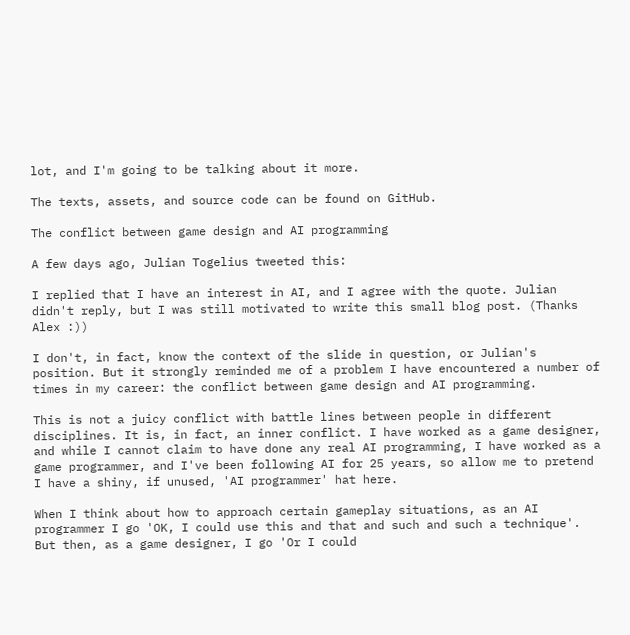lot, and I'm going to be talking about it more.

The texts, assets, and source code can be found on GitHub.

The conflict between game design and AI programming

A few days ago, Julian Togelius tweeted this:

I replied that I have an interest in AI, and I agree with the quote. Julian didn't reply, but I was still motivated to write this small blog post. (Thanks Alex :))

I don't, in fact, know the context of the slide in question, or Julian's position. But it strongly reminded me of a problem I have encountered a number of times in my career: the conflict between game design and AI programming.

This is not a juicy conflict with battle lines between people in different disciplines. It is, in fact, an inner conflict. I have worked as a game designer, and while I cannot claim to have done any real AI programming, I have worked as a game programmer, and I've been following AI for 25 years, so allow me to pretend I have a shiny, if unused, 'AI programmer' hat here.

When I think about how to approach certain gameplay situations, as an AI programmer I go 'OK, I could use this and that and such and such a technique'. But then, as a game designer, I go 'Or I could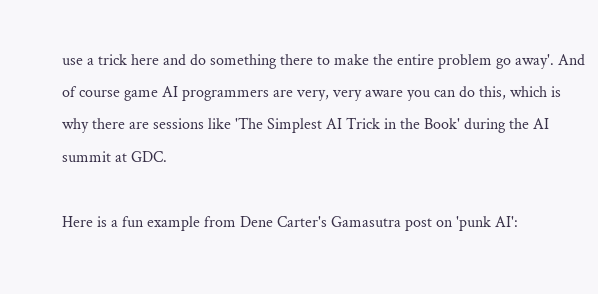use a trick here and do something there to make the entire problem go away'. And of course game AI programmers are very, very aware you can do this, which is why there are sessions like 'The Simplest AI Trick in the Book' during the AI summit at GDC.

Here is a fun example from Dene Carter's Gamasutra post on 'punk AI':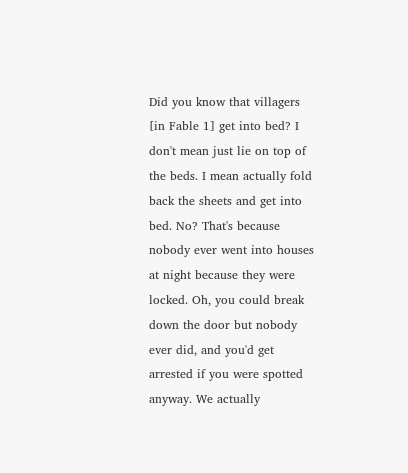Did you know that villagers [in Fable 1] get into bed? I don't mean just lie on top of the beds. I mean actually fold back the sheets and get into bed. No? That's because nobody ever went into houses at night because they were locked. Oh, you could break down the door but nobody ever did, and you'd get arrested if you were spotted anyway. We actually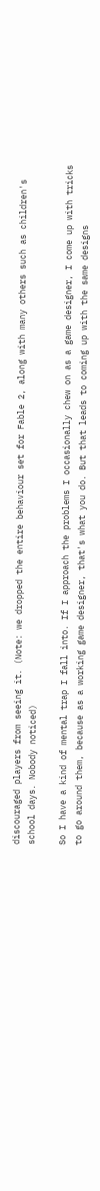discouraged players from seeing it. (Note: we dropped the entire behaviour set for Fable 2, along with many others such as children's school days. Nobody noticed)

So I have a kind of mental trap I fall into. If I approach the problems I occasionally chew on as a game designer, I come up with tricks to go around them, because as a working game designer, that's what you do. But that leads to coming up with the same designs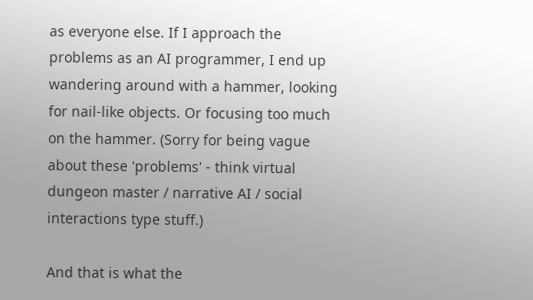as everyone else. If I approach the problems as an AI programmer, I end up wandering around with a hammer, looking for nail-like objects. Or focusing too much on the hammer. (Sorry for being vague about these 'problems' - think virtual dungeon master / narrative AI / social interactions type stuff.)

And that is what the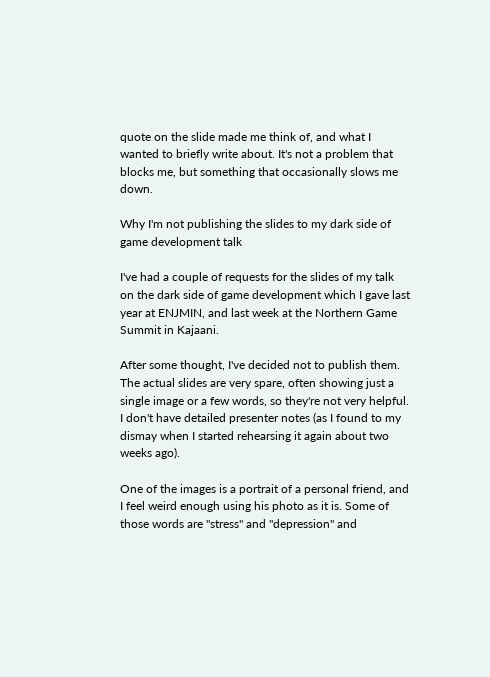quote on the slide made me think of, and what I wanted to briefly write about. It's not a problem that blocks me, but something that occasionally slows me down.

Why I'm not publishing the slides to my dark side of game development talk

I've had a couple of requests for the slides of my talk on the dark side of game development which I gave last year at ENJMIN, and last week at the Northern Game Summit in Kajaani.

After some thought, I've decided not to publish them. The actual slides are very spare, often showing just a single image or a few words, so they're not very helpful. I don't have detailed presenter notes (as I found to my dismay when I started rehearsing it again about two weeks ago).

One of the images is a portrait of a personal friend, and I feel weird enough using his photo as it is. Some of those words are "stress" and "depression" and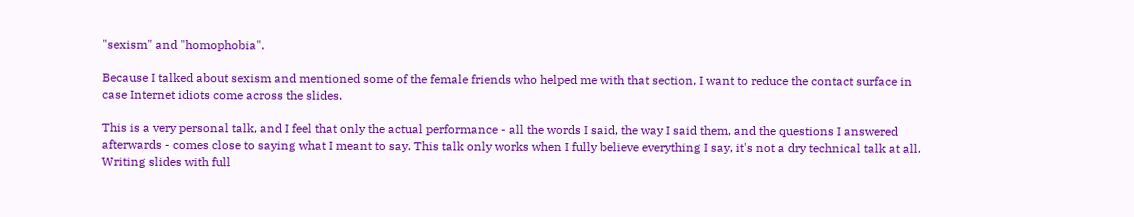"sexism" and "homophobia".

Because I talked about sexism and mentioned some of the female friends who helped me with that section, I want to reduce the contact surface in case Internet idiots come across the slides.

This is a very personal talk, and I feel that only the actual performance - all the words I said, the way I said them, and the questions I answered afterwards - comes close to saying what I meant to say. This talk only works when I fully believe everything I say, it's not a dry technical talk at all. Writing slides with full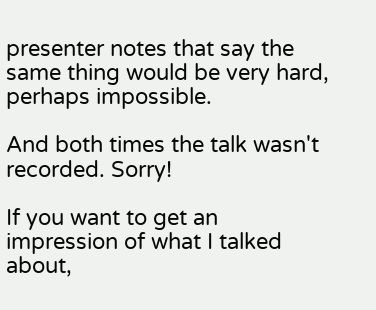presenter notes that say the same thing would be very hard, perhaps impossible.

And both times the talk wasn't recorded. Sorry!

If you want to get an impression of what I talked about,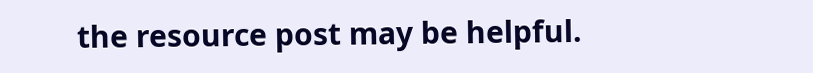the resource post may be helpful.